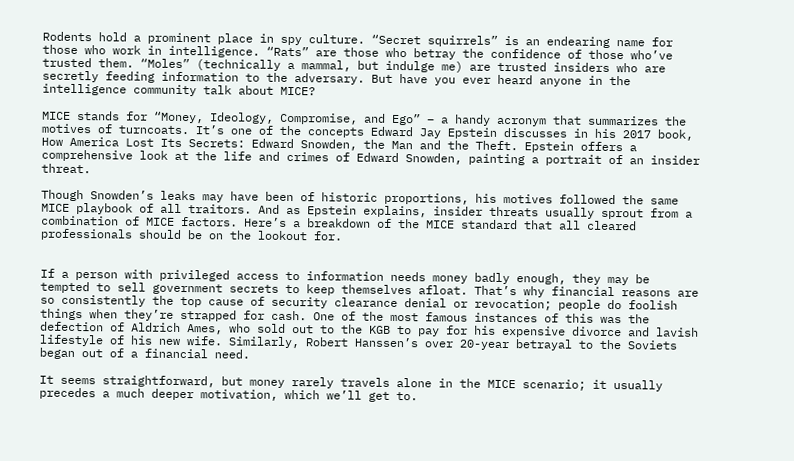Rodents hold a prominent place in spy culture. “Secret squirrels” is an endearing name for those who work in intelligence. “Rats” are those who betray the confidence of those who’ve trusted them. “Moles” (technically a mammal, but indulge me) are trusted insiders who are secretly feeding information to the adversary. But have you ever heard anyone in the intelligence community talk about MICE?

MICE stands for “Money, Ideology, Compromise, and Ego” – a handy acronym that summarizes the motives of turncoats. It’s one of the concepts Edward Jay Epstein discusses in his 2017 book, How America Lost Its Secrets: Edward Snowden, the Man and the Theft. Epstein offers a comprehensive look at the life and crimes of Edward Snowden, painting a portrait of an insider threat.

Though Snowden’s leaks may have been of historic proportions, his motives followed the same MICE playbook of all traitors. And as Epstein explains, insider threats usually sprout from a combination of MICE factors. Here’s a breakdown of the MICE standard that all cleared professionals should be on the lookout for.


If a person with privileged access to information needs money badly enough, they may be tempted to sell government secrets to keep themselves afloat. That’s why financial reasons are so consistently the top cause of security clearance denial or revocation; people do foolish things when they’re strapped for cash. One of the most famous instances of this was the defection of Aldrich Ames, who sold out to the KGB to pay for his expensive divorce and lavish lifestyle of his new wife. Similarly, Robert Hanssen’s over 20-year betrayal to the Soviets began out of a financial need.

It seems straightforward, but money rarely travels alone in the MICE scenario; it usually precedes a much deeper motivation, which we’ll get to.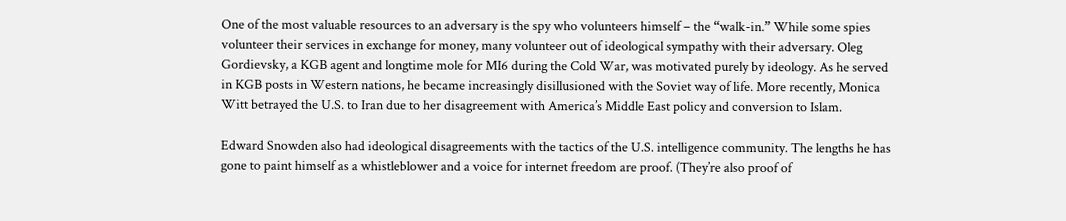One of the most valuable resources to an adversary is the spy who volunteers himself – the “walk-in.” While some spies volunteer their services in exchange for money, many volunteer out of ideological sympathy with their adversary. Oleg Gordievsky, a KGB agent and longtime mole for MI6 during the Cold War, was motivated purely by ideology. As he served in KGB posts in Western nations, he became increasingly disillusioned with the Soviet way of life. More recently, Monica Witt betrayed the U.S. to Iran due to her disagreement with America’s Middle East policy and conversion to Islam.

Edward Snowden also had ideological disagreements with the tactics of the U.S. intelligence community. The lengths he has gone to paint himself as a whistleblower and a voice for internet freedom are proof. (They’re also proof of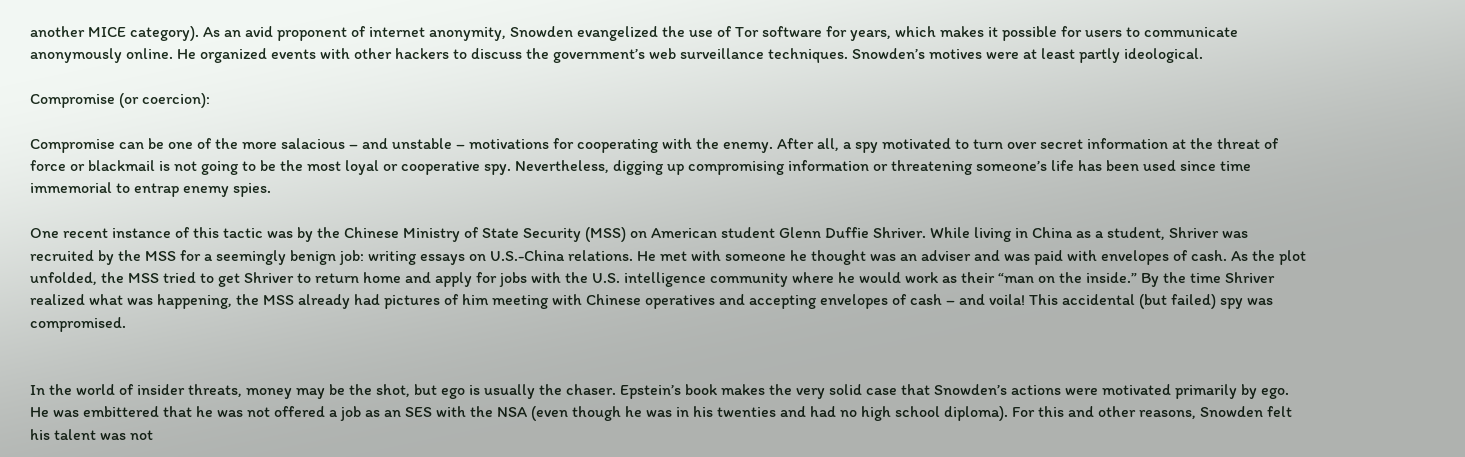another MICE category). As an avid proponent of internet anonymity, Snowden evangelized the use of Tor software for years, which makes it possible for users to communicate anonymously online. He organized events with other hackers to discuss the government’s web surveillance techniques. Snowden’s motives were at least partly ideological.

Compromise (or coercion):

Compromise can be one of the more salacious – and unstable – motivations for cooperating with the enemy. After all, a spy motivated to turn over secret information at the threat of force or blackmail is not going to be the most loyal or cooperative spy. Nevertheless, digging up compromising information or threatening someone’s life has been used since time immemorial to entrap enemy spies.

One recent instance of this tactic was by the Chinese Ministry of State Security (MSS) on American student Glenn Duffie Shriver. While living in China as a student, Shriver was recruited by the MSS for a seemingly benign job: writing essays on U.S.-China relations. He met with someone he thought was an adviser and was paid with envelopes of cash. As the plot unfolded, the MSS tried to get Shriver to return home and apply for jobs with the U.S. intelligence community where he would work as their “man on the inside.” By the time Shriver realized what was happening, the MSS already had pictures of him meeting with Chinese operatives and accepting envelopes of cash – and voila! This accidental (but failed) spy was compromised.


In the world of insider threats, money may be the shot, but ego is usually the chaser. Epstein’s book makes the very solid case that Snowden’s actions were motivated primarily by ego. He was embittered that he was not offered a job as an SES with the NSA (even though he was in his twenties and had no high school diploma). For this and other reasons, Snowden felt his talent was not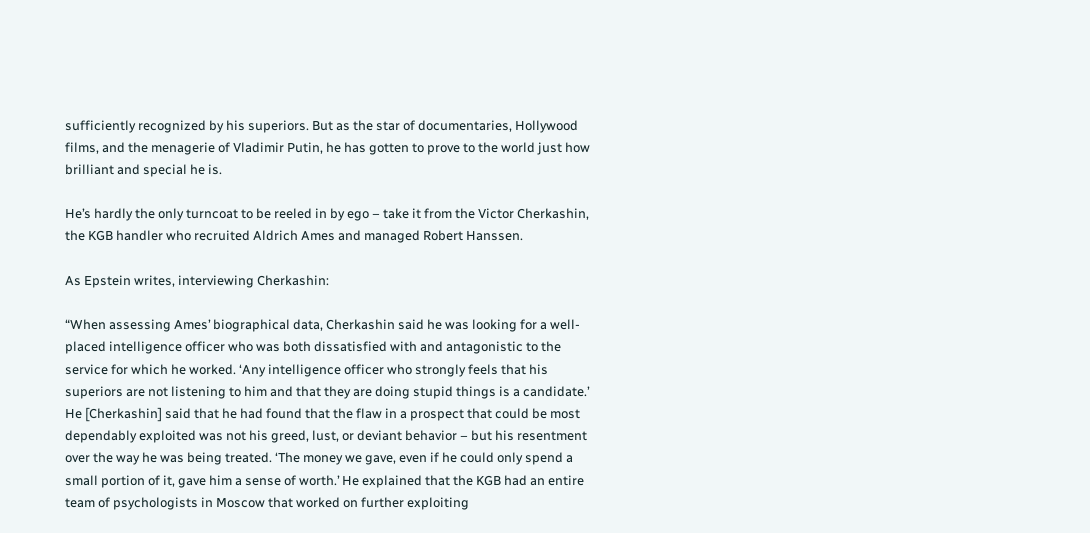sufficiently recognized by his superiors. But as the star of documentaries, Hollywood films, and the menagerie of Vladimir Putin, he has gotten to prove to the world just how brilliant and special he is.

He’s hardly the only turncoat to be reeled in by ego – take it from the Victor Cherkashin, the KGB handler who recruited Aldrich Ames and managed Robert Hanssen.

As Epstein writes, interviewing Cherkashin:

“When assessing Ames’ biographical data, Cherkashin said he was looking for a well-placed intelligence officer who was both dissatisfied with and antagonistic to the service for which he worked. ‘Any intelligence officer who strongly feels that his superiors are not listening to him and that they are doing stupid things is a candidate.’ He [Cherkashin] said that he had found that the flaw in a prospect that could be most dependably exploited was not his greed, lust, or deviant behavior – but his resentment over the way he was being treated. ‘The money we gave, even if he could only spend a small portion of it, gave him a sense of worth.’ He explained that the KGB had an entire team of psychologists in Moscow that worked on further exploiting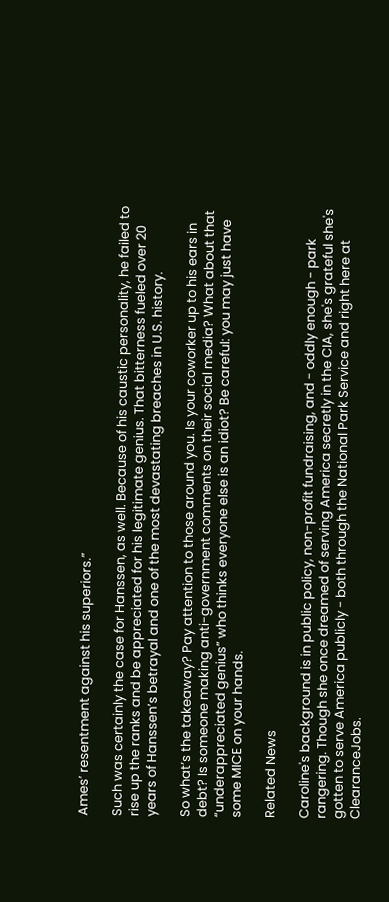Ames’ resentment against his superiors.”

Such was certainly the case for Hanssen, as well. Because of his caustic personality, he failed to rise up the ranks and be appreciated for his legitimate genius. That bitterness fueled over 20 years of Hanssen’s betrayal and one of the most devastating breaches in U.S. history.

So what’s the takeaway? Pay attention to those around you. Is your coworker up to his ears in debt? Is someone making anti-government comments on their social media? What about that “underappreciated genius” who thinks everyone else is an idiot? Be careful: you may just have some MICE on your hands.

Related News

Caroline's background is in public policy, non-profit fundraising, and - oddly enough - park rangering. Though she once dreamed of serving America secretly in the CIA, she's grateful she's gotten to serve America publicly - both through the National Park Service and right here at ClearanceJobs.